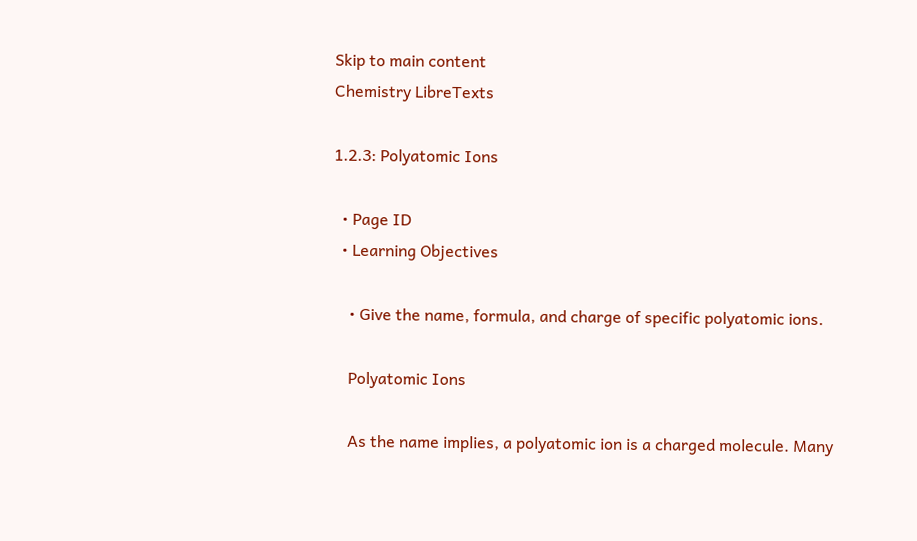Skip to main content
Chemistry LibreTexts

1.2.3: Polyatomic Ions

  • Page ID
  • Learning Objectives

    • Give the name, formula, and charge of specific polyatomic ions.

    Polyatomic Ions

    As the name implies, a polyatomic ion is a charged molecule. Many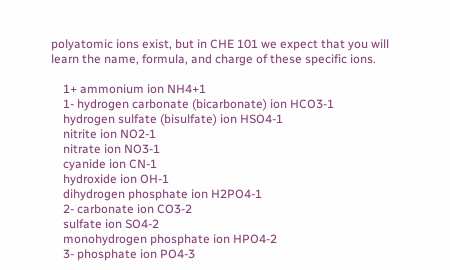polyatomic ions exist, but in CHE 101 we expect that you will learn the name, formula, and charge of these specific ions.

    1+ ammonium ion NH4+1
    1- hydrogen carbonate (bicarbonate) ion HCO3-1
    hydrogen sulfate (bisulfate) ion HSO4-1
    nitrite ion NO2-1
    nitrate ion NO3-1
    cyanide ion CN-1
    hydroxide ion OH-1
    dihydrogen phosphate ion H2PO4-1
    2- carbonate ion CO3-2
    sulfate ion SO4-2
    monohydrogen phosphate ion HPO4-2
    3- phosphate ion PO4-3